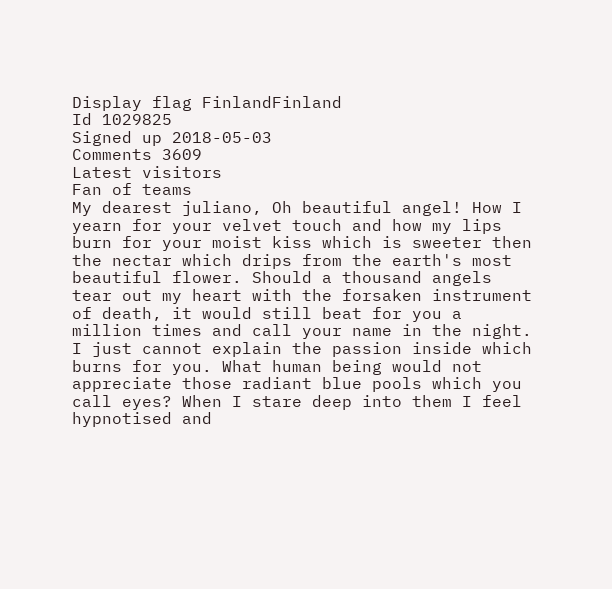Display flag FinlandFinland
Id 1029825
Signed up 2018-05-03
Comments 3609
Latest visitors
Fan of teams
My dearest juliano, Oh beautiful angel! How I yearn for your velvet touch and how my lips burn for your moist kiss which is sweeter then the nectar which drips from the earth's most beautiful flower. Should a thousand angels tear out my heart with the forsaken instrument of death, it would still beat for you a million times and call your name in the night. I just cannot explain the passion inside which burns for you. What human being would not appreciate those radiant blue pools which you call eyes? When I stare deep into them I feel hypnotised and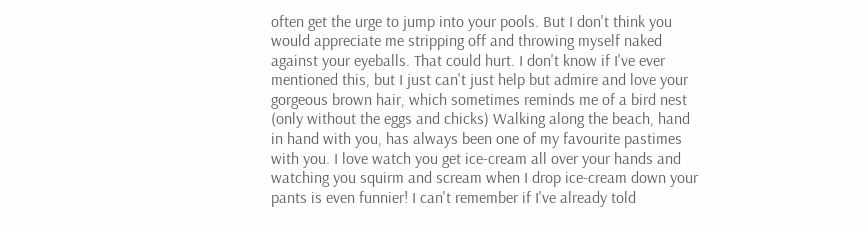often get the urge to jump into your pools. But I don't think you would appreciate me stripping off and throwing myself naked against your eyeballs. That could hurt. I don't know if I've ever mentioned this, but I just can't just help but admire and love your gorgeous brown hair, which sometimes reminds me of a bird nest (only without the eggs and chicks) Walking along the beach, hand in hand with you, has always been one of my favourite pastimes with you. I love watch you get ice-cream all over your hands and watching you squirm and scream when I drop ice-cream down your pants is even funnier! I can't remember if I've already told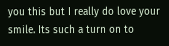you this but I really do love your smile. Its such a turn on to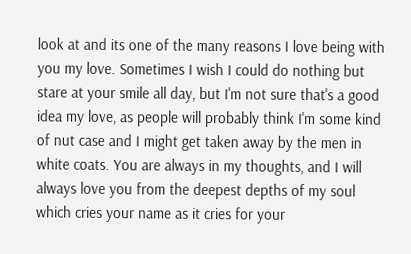look at and its one of the many reasons I love being with you my love. Sometimes I wish I could do nothing but stare at your smile all day, but I'm not sure that's a good idea my love, as people will probably think I'm some kind of nut case and I might get taken away by the men in white coats. You are always in my thoughts, and I will always love you from the deepest depths of my soul which cries your name as it cries for your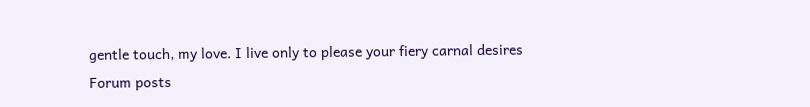gentle touch, my love. I live only to please your fiery carnal desires
Forum posts